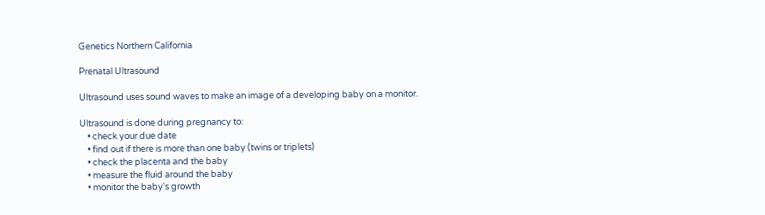Genetics Northern California

Prenatal Ultrasound

Ultrasound uses sound waves to make an image of a developing baby on a monitor.

Ultrasound is done during pregnancy to:
    • check your due date
    • find out if there is more than one baby (twins or triplets)
    • check the placenta and the baby
    • measure the fluid around the baby
    • monitor the baby's growth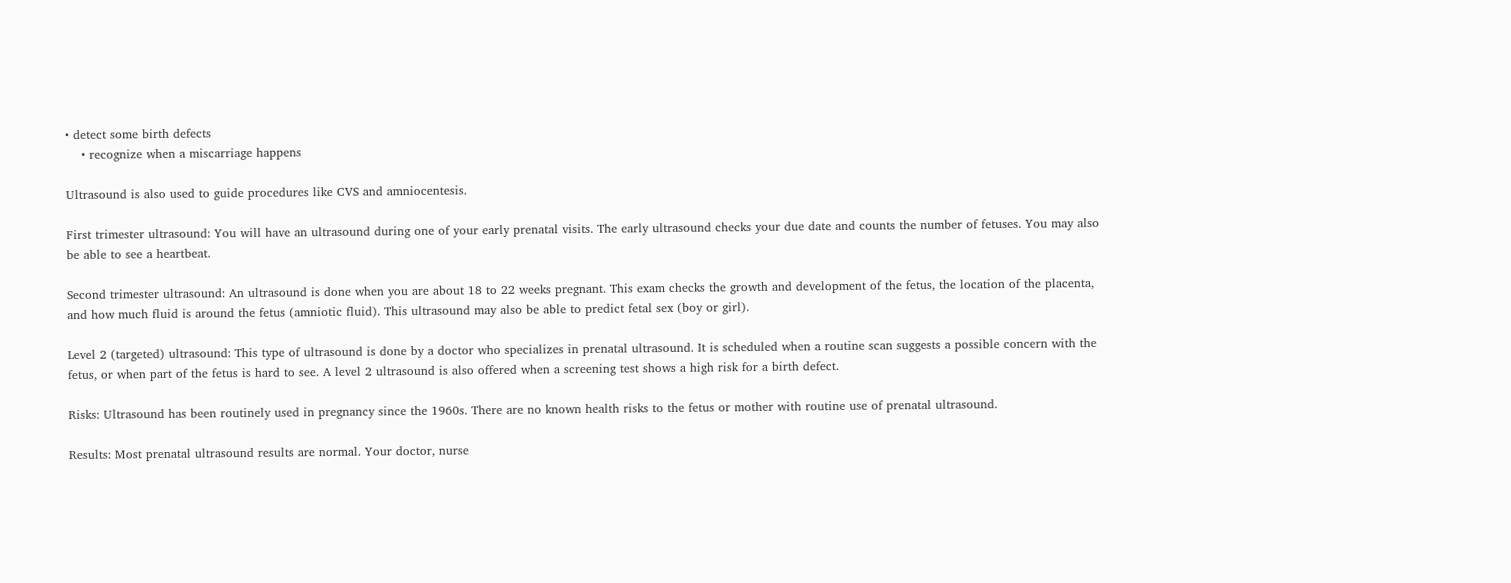• detect some birth defects
    • recognize when a miscarriage happens

Ultrasound is also used to guide procedures like CVS and amniocentesis.

First trimester ultrasound: You will have an ultrasound during one of your early prenatal visits. The early ultrasound checks your due date and counts the number of fetuses. You may also be able to see a heartbeat.

Second trimester ultrasound: An ultrasound is done when you are about 18 to 22 weeks pregnant. This exam checks the growth and development of the fetus, the location of the placenta, and how much fluid is around the fetus (amniotic fluid). This ultrasound may also be able to predict fetal sex (boy or girl).

Level 2 (targeted) ultrasound: This type of ultrasound is done by a doctor who specializes in prenatal ultrasound. It is scheduled when a routine scan suggests a possible concern with the fetus, or when part of the fetus is hard to see. A level 2 ultrasound is also offered when a screening test shows a high risk for a birth defect.

Risks: Ultrasound has been routinely used in pregnancy since the 1960s. There are no known health risks to the fetus or mother with routine use of prenatal ultrasound.

Results: Most prenatal ultrasound results are normal. Your doctor, nurse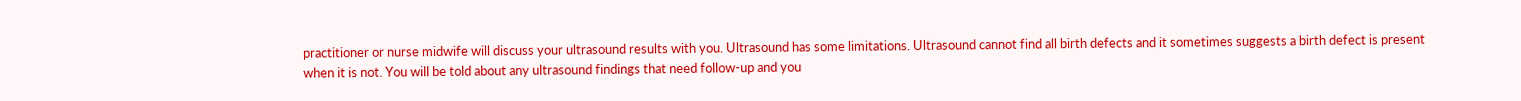practitioner or nurse midwife will discuss your ultrasound results with you. Ultrasound has some limitations. Ultrasound cannot find all birth defects and it sometimes suggests a birth defect is present when it is not. You will be told about any ultrasound findings that need follow-up and you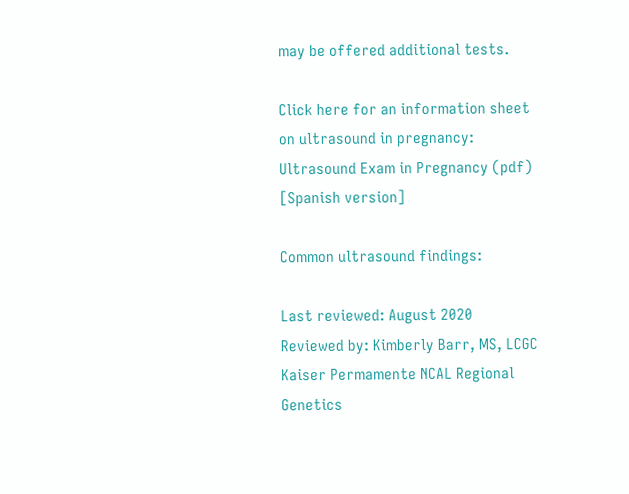may be offered additional tests.

Click here for an information sheet on ultrasound in pregnancy: Ultrasound Exam in Pregnancy (pdf) [Spanish version]

Common ultrasound findings:

Last reviewed: August 2020
Reviewed by: Kimberly Barr, MS, LCGC   Kaiser Permamente NCAL Regional Genetics